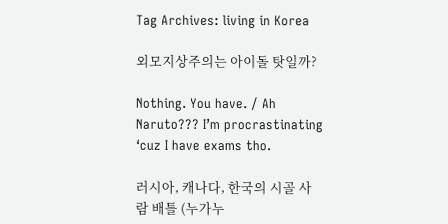Tag Archives: living in Korea

외모지상주의는 아이돌 탓일까?

Nothing. You have. / Ah Naruto??? I’m procrastinating ‘cuz I have exams tho.

러시아, 캐나다, 한국의 시골 사람 배틀 (누가누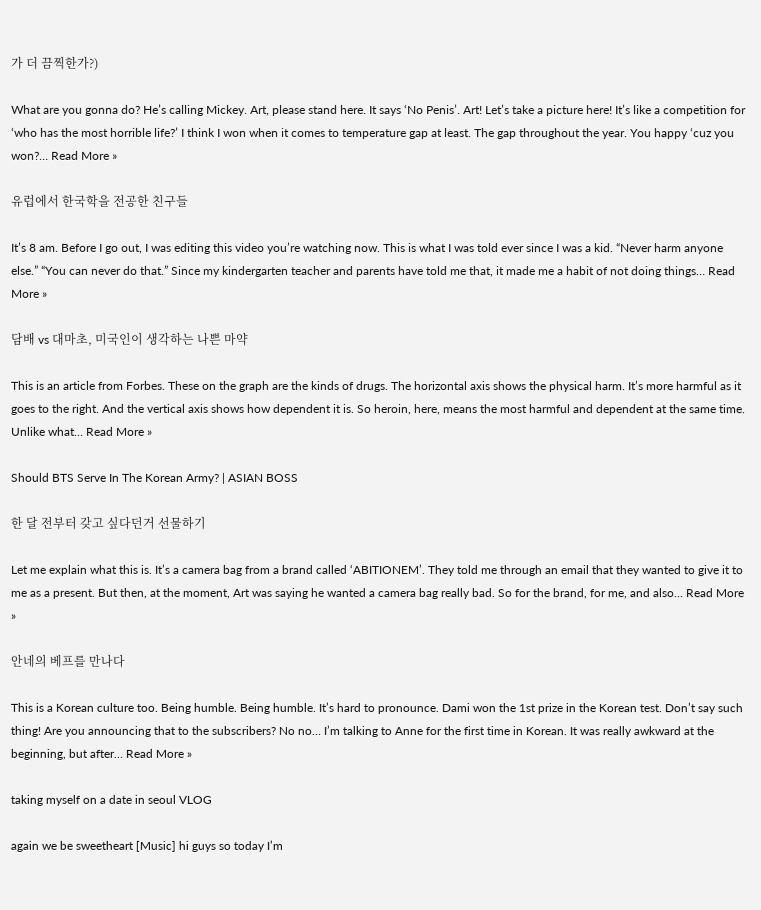가 더 끔찍한가?)

What are you gonna do? He’s calling Mickey. Art, please stand here. It says ‘No Penis’. Art! Let’s take a picture here! It’s like a competition for ‘who has the most horrible life?’ I think I won when it comes to temperature gap at least. The gap throughout the year. You happy ‘cuz you won?… Read More »

유럽에서 한국학을 전공한 친구들

It’s 8 am. Before I go out, I was editing this video you’re watching now. This is what I was told ever since I was a kid. “Never harm anyone else.” “You can never do that.” Since my kindergarten teacher and parents have told me that, it made me a habit of not doing things… Read More »

담배 vs 대마초, 미국인이 생각하는 나쁜 마약

This is an article from Forbes. These on the graph are the kinds of drugs. The horizontal axis shows the physical harm. It’s more harmful as it goes to the right. And the vertical axis shows how dependent it is. So heroin, here, means the most harmful and dependent at the same time. Unlike what… Read More »

Should BTS Serve In The Korean Army? | ASIAN BOSS

한 달 전부터 갖고 싶다던거 선물하기

Let me explain what this is. It’s a camera bag from a brand called ‘ABITIONEM’. They told me through an email that they wanted to give it to me as a present. But then, at the moment, Art was saying he wanted a camera bag really bad. So for the brand, for me, and also… Read More »

안네의 베프를 만나다

This is a Korean culture too. Being humble. Being humble. It’s hard to pronounce. Dami won the 1st prize in the Korean test. Don’t say such thing! Are you announcing that to the subscribers? No no… I’m talking to Anne for the first time in Korean. It was really awkward at the beginning, but after… Read More »

taking myself on a date in seoul VLOG

again we be sweetheart [Music] hi guys so today I’m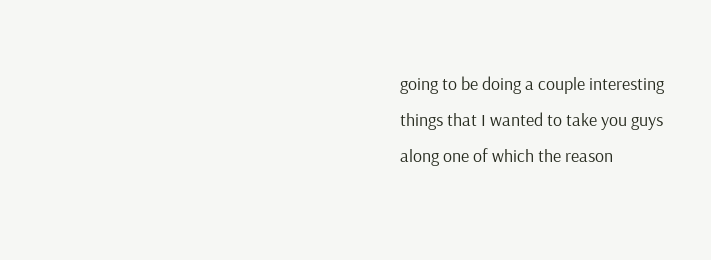going to be doing a couple interesting things that I wanted to take you guys along one of which the reason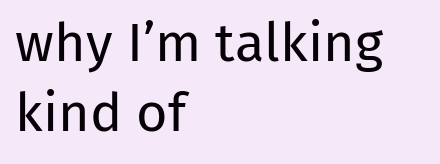why I’m talking kind of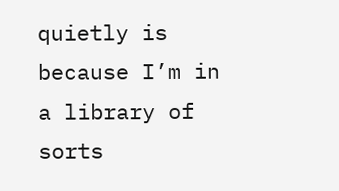quietly is because I’m in a library of sorts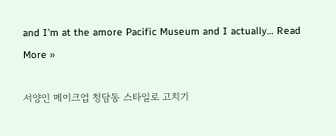and I’m at the amore Pacific Museum and I actually… Read More »

서양인 메이크업 청담동 스타일로 고치기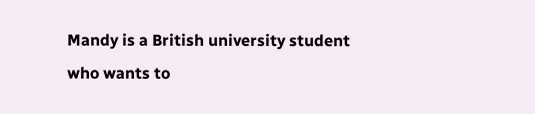Mandy is a British university student who wants to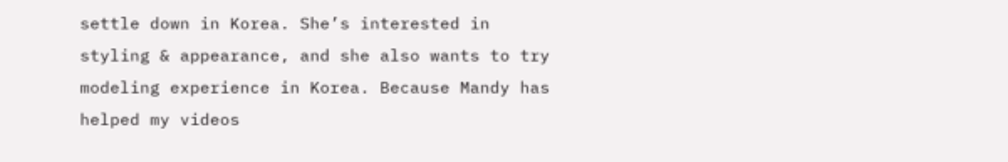settle down in Korea. She’s interested in styling & appearance, and she also wants to try modeling experience in Korea. Because Mandy has helped my videos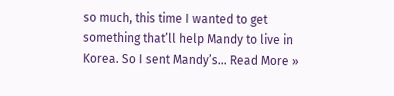so much, this time I wanted to get something that’ll help Mandy to live in Korea. So I sent Mandy’s… Read More »